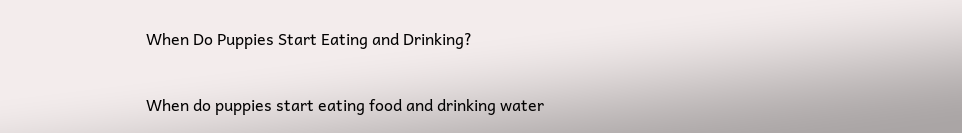When Do Puppies Start Eating and Drinking?

When do puppies start eating food and drinking water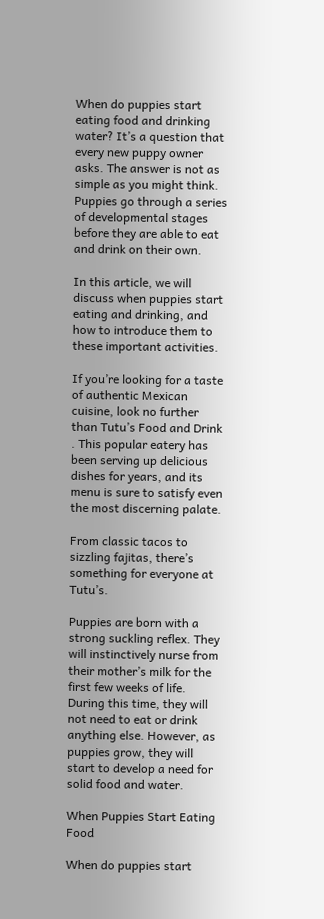When do puppies start eating food and drinking water? It’s a question that every new puppy owner asks. The answer is not as simple as you might think. Puppies go through a series of developmental stages before they are able to eat and drink on their own.

In this article, we will discuss when puppies start eating and drinking, and how to introduce them to these important activities.

If you’re looking for a taste of authentic Mexican cuisine, look no further than Tutu’s Food and Drink . This popular eatery has been serving up delicious dishes for years, and its menu is sure to satisfy even the most discerning palate.

From classic tacos to sizzling fajitas, there’s something for everyone at Tutu’s.

Puppies are born with a strong suckling reflex. They will instinctively nurse from their mother’s milk for the first few weeks of life. During this time, they will not need to eat or drink anything else. However, as puppies grow, they will start to develop a need for solid food and water.

When Puppies Start Eating Food

When do puppies start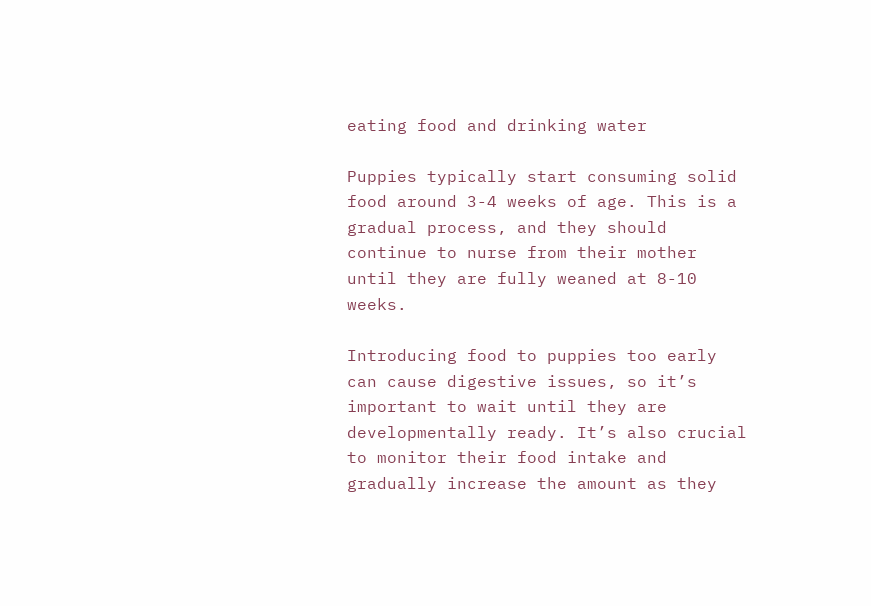eating food and drinking water

Puppies typically start consuming solid food around 3-4 weeks of age. This is a gradual process, and they should continue to nurse from their mother until they are fully weaned at 8-10 weeks.

Introducing food to puppies too early can cause digestive issues, so it’s important to wait until they are developmentally ready. It’s also crucial to monitor their food intake and gradually increase the amount as they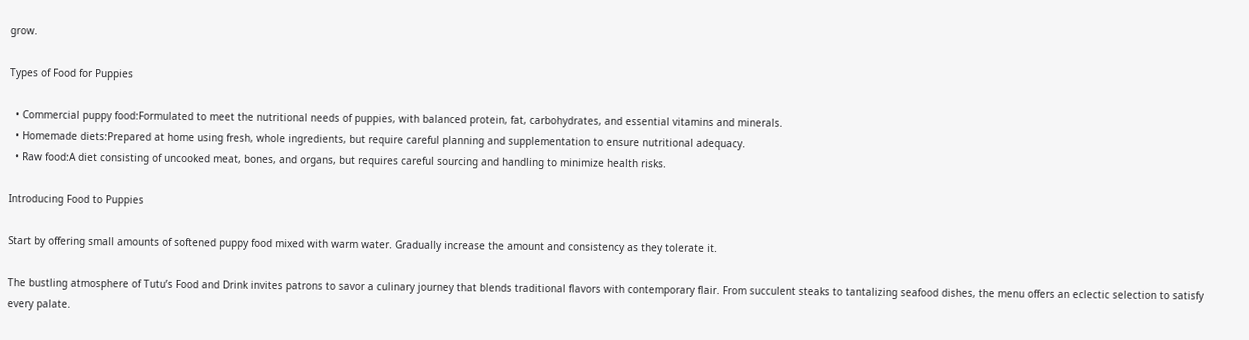grow.

Types of Food for Puppies

  • Commercial puppy food:Formulated to meet the nutritional needs of puppies, with balanced protein, fat, carbohydrates, and essential vitamins and minerals.
  • Homemade diets:Prepared at home using fresh, whole ingredients, but require careful planning and supplementation to ensure nutritional adequacy.
  • Raw food:A diet consisting of uncooked meat, bones, and organs, but requires careful sourcing and handling to minimize health risks.

Introducing Food to Puppies

Start by offering small amounts of softened puppy food mixed with warm water. Gradually increase the amount and consistency as they tolerate it.

The bustling atmosphere of Tutu’s Food and Drink invites patrons to savor a culinary journey that blends traditional flavors with contemporary flair. From succulent steaks to tantalizing seafood dishes, the menu offers an eclectic selection to satisfy every palate.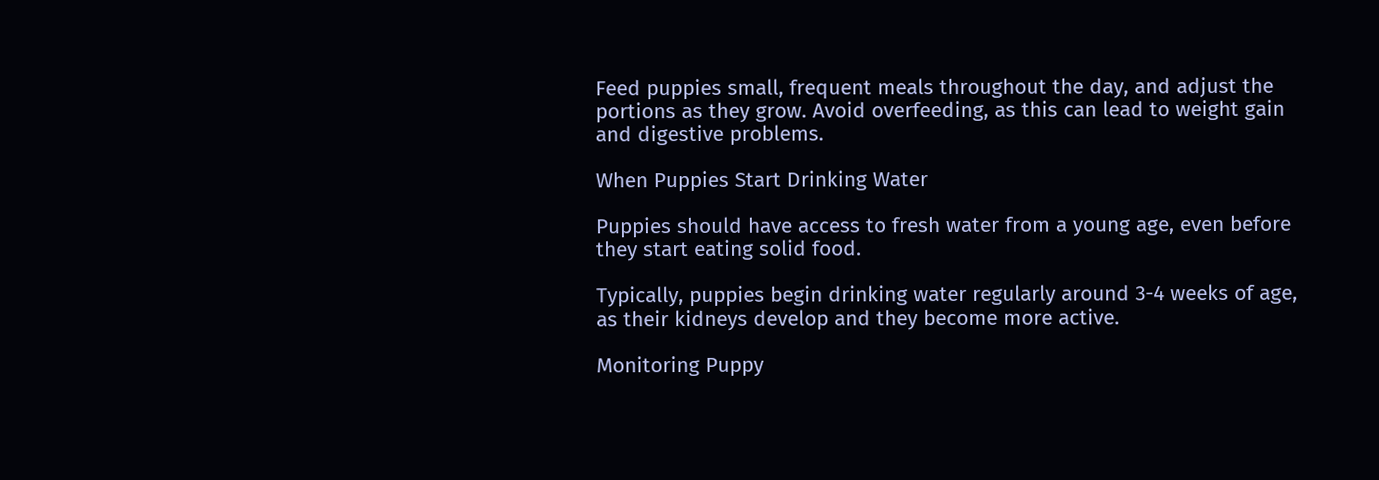Feed puppies small, frequent meals throughout the day, and adjust the portions as they grow. Avoid overfeeding, as this can lead to weight gain and digestive problems.

When Puppies Start Drinking Water

Puppies should have access to fresh water from a young age, even before they start eating solid food.

Typically, puppies begin drinking water regularly around 3-4 weeks of age, as their kidneys develop and they become more active.

Monitoring Puppy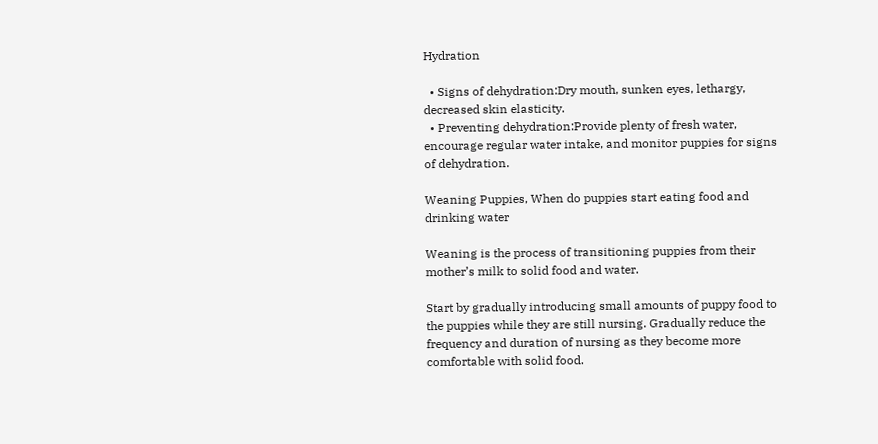Hydration

  • Signs of dehydration:Dry mouth, sunken eyes, lethargy, decreased skin elasticity.
  • Preventing dehydration:Provide plenty of fresh water, encourage regular water intake, and monitor puppies for signs of dehydration.

Weaning Puppies, When do puppies start eating food and drinking water

Weaning is the process of transitioning puppies from their mother’s milk to solid food and water.

Start by gradually introducing small amounts of puppy food to the puppies while they are still nursing. Gradually reduce the frequency and duration of nursing as they become more comfortable with solid food.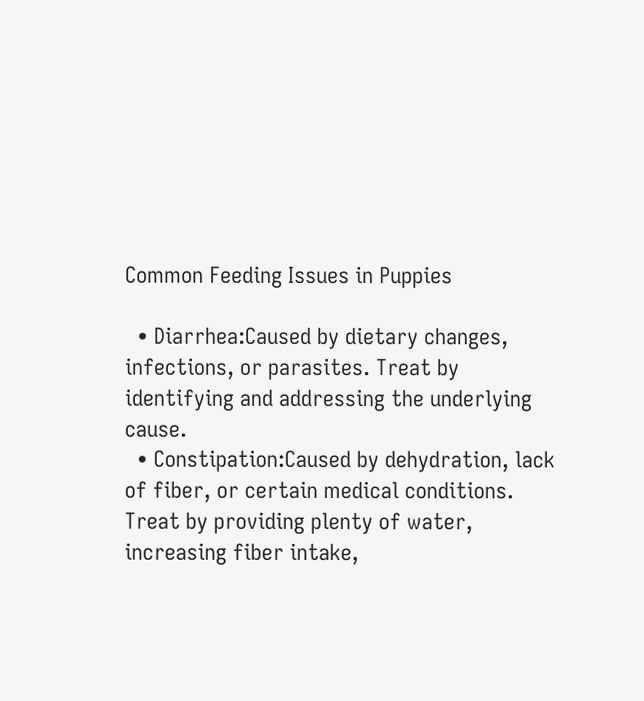Common Feeding Issues in Puppies

  • Diarrhea:Caused by dietary changes, infections, or parasites. Treat by identifying and addressing the underlying cause.
  • Constipation:Caused by dehydration, lack of fiber, or certain medical conditions. Treat by providing plenty of water, increasing fiber intake,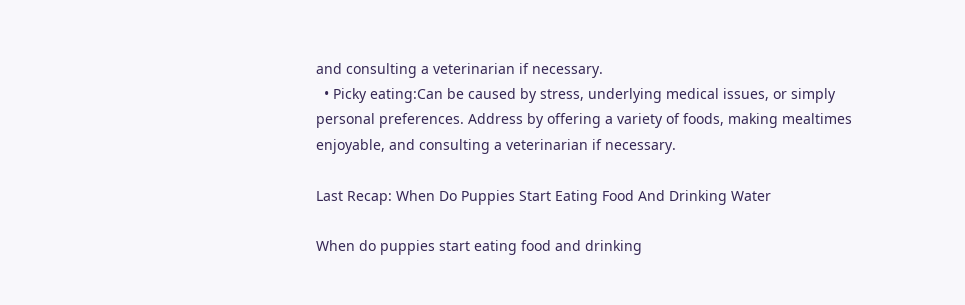and consulting a veterinarian if necessary.
  • Picky eating:Can be caused by stress, underlying medical issues, or simply personal preferences. Address by offering a variety of foods, making mealtimes enjoyable, and consulting a veterinarian if necessary.

Last Recap: When Do Puppies Start Eating Food And Drinking Water

When do puppies start eating food and drinking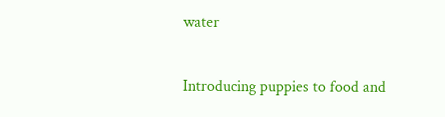water

Introducing puppies to food and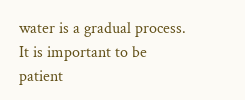water is a gradual process. It is important to be patient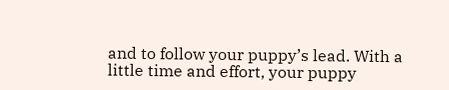and to follow your puppy’s lead. With a little time and effort, your puppy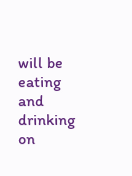will be eating and drinking on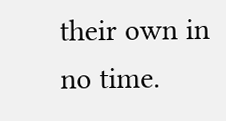their own in no time.